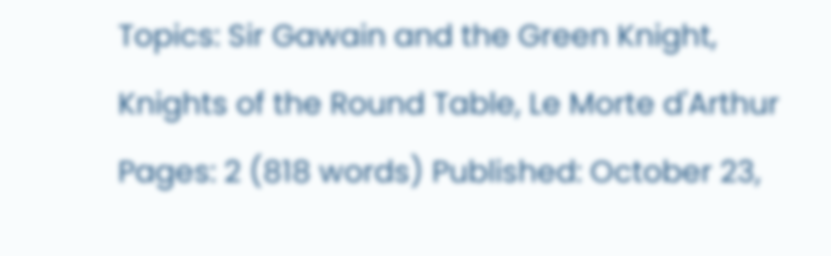Topics: Sir Gawain and the Green Knight, Knights of the Round Table, Le Morte d'Arthur Pages: 2 (818 words) Published: October 23,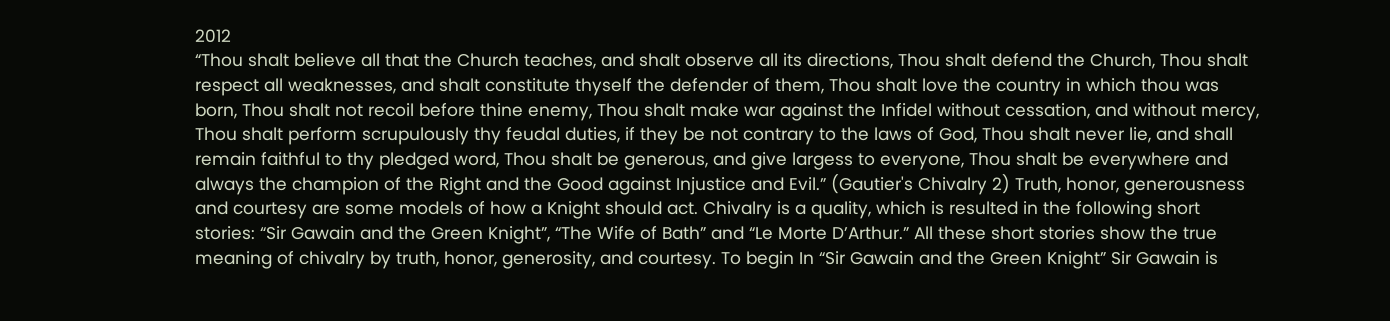2012
“Thou shalt believe all that the Church teaches, and shalt observe all its directions, Thou shalt defend the Church, Thou shalt respect all weaknesses, and shalt constitute thyself the defender of them, Thou shalt love the country in which thou was born, Thou shalt not recoil before thine enemy, Thou shalt make war against the Infidel without cessation, and without mercy, Thou shalt perform scrupulously thy feudal duties, if they be not contrary to the laws of God, Thou shalt never lie, and shall remain faithful to thy pledged word, Thou shalt be generous, and give largess to everyone, Thou shalt be everywhere and always the champion of the Right and the Good against Injustice and Evil.” (Gautier's Chivalry 2) Truth, honor, generousness and courtesy are some models of how a Knight should act. Chivalry is a quality, which is resulted in the following short stories: “Sir Gawain and the Green Knight”, “The Wife of Bath” and “Le Morte D’Arthur.” All these short stories show the true meaning of chivalry by truth, honor, generosity, and courtesy. To begin In “Sir Gawain and the Green Knight” Sir Gawain is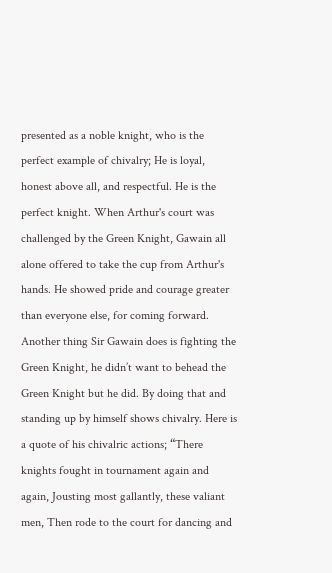presented as a noble knight, who is the perfect example of chivalry; He is loyal, honest above all, and respectful. He is the perfect knight. When Arthur's court was challenged by the Green Knight, Gawain all alone offered to take the cup from Arthur's hands. He showed pride and courage greater than everyone else, for coming forward. Another thing Sir Gawain does is fighting the Green Knight, he didn’t want to behead the Green Knight but he did. By doing that and standing up by himself shows chivalry. Here is a quote of his chivalric actions; “There knights fought in tournament again and again, Jousting most gallantly, these valiant men, Then rode to the court for dancing and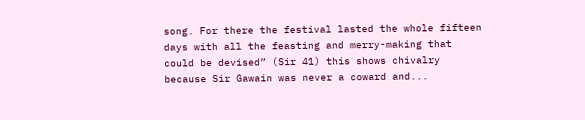song. For there the festival lasted the whole fifteen days with all the feasting and merry-making that could be devised” (Sir 41) this shows chivalry because Sir Gawain was never a coward and...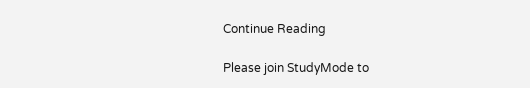Continue Reading

Please join StudyMode to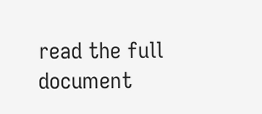read the full document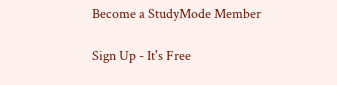Become a StudyMode Member

Sign Up - It's Free